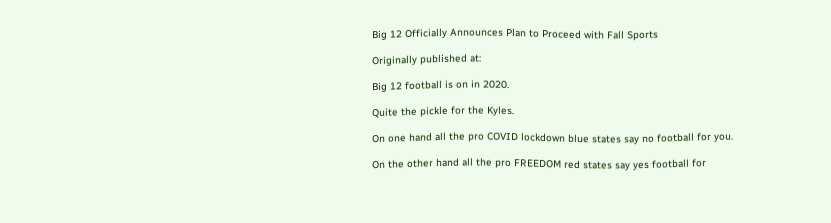Big 12 Officially Announces Plan to Proceed with Fall Sports

Originally published at:

Big 12 football is on in 2020.

Quite the pickle for the Kyles.

On one hand all the pro COVID lockdown blue states say no football for you.

On the other hand all the pro FREEDOM red states say yes football for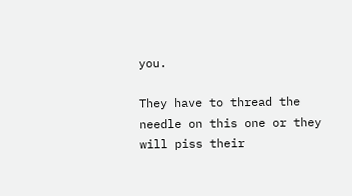you.

They have to thread the needle on this one or they will piss their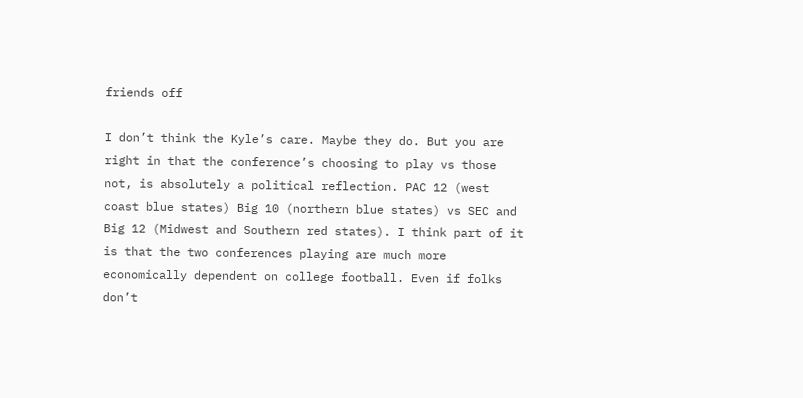friends off

I don’t think the Kyle’s care. Maybe they do. But you are right in that the conference’s choosing to play vs those not, is absolutely a political reflection. PAC 12 (west coast blue states) Big 10 (northern blue states) vs SEC and Big 12 (Midwest and Southern red states). I think part of it is that the two conferences playing are much more economically dependent on college football. Even if folks don’t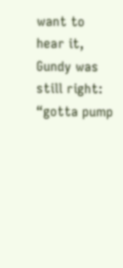want to hear it, Gundy was still right: “gotta pump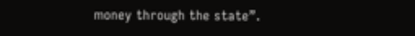money through the state”.